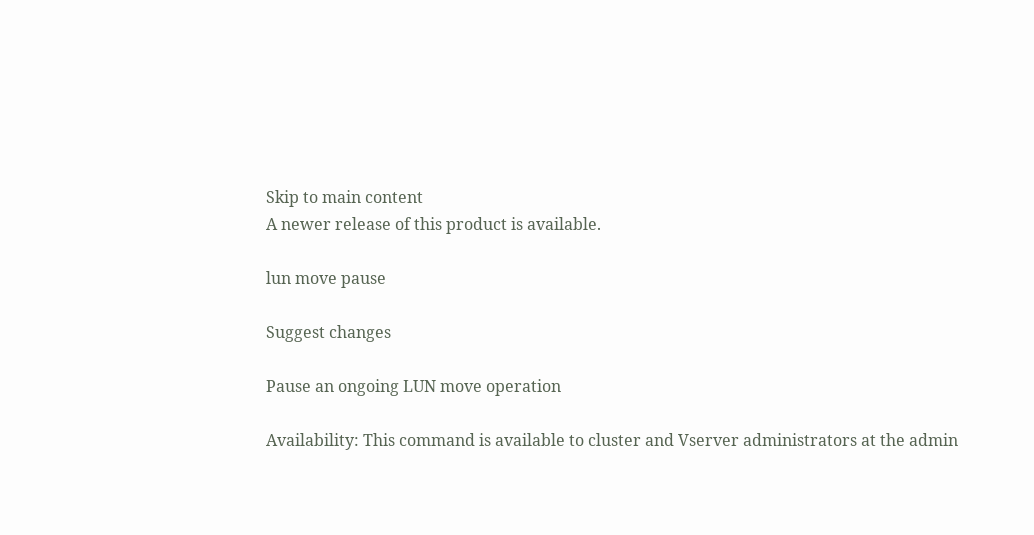Skip to main content
A newer release of this product is available.

lun move pause

Suggest changes

Pause an ongoing LUN move operation

Availability: This command is available to cluster and Vserver administrators at the admin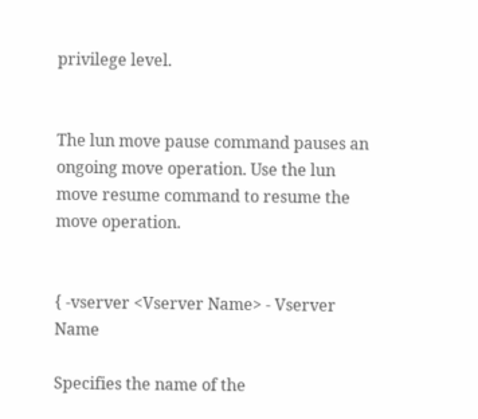privilege level.


The lun move pause command pauses an ongoing move operation. Use the lun move resume command to resume the move operation.


{ -vserver <Vserver Name> - Vserver Name

Specifies the name of the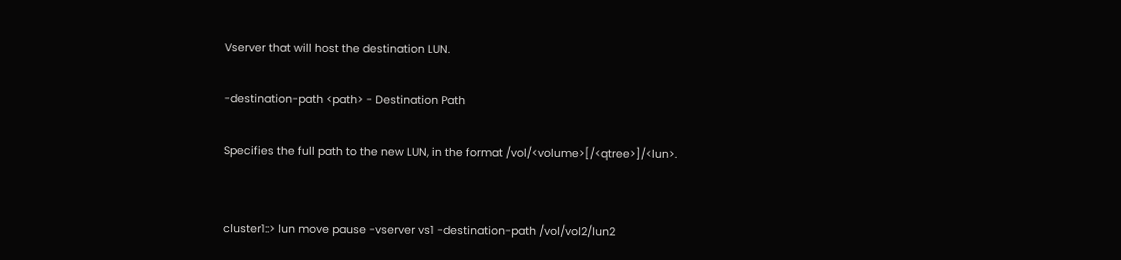Vserver that will host the destination LUN.

-destination-path <path> - Destination Path

Specifies the full path to the new LUN, in the format /vol/<volume>[/<qtree>]/<lun>.


cluster1::> lun move pause -vserver vs1 -destination-path /vol/vol2/lun2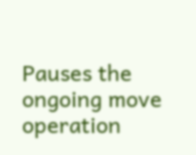Pauses the ongoing move operation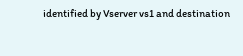identified by Vserver vs1 and destination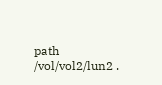path /vol/vol2/lun2 .